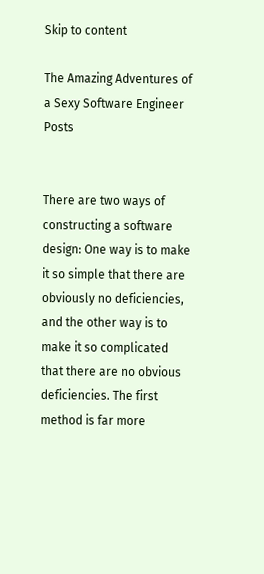Skip to content

The Amazing Adventures of a Sexy Software Engineer Posts


There are two ways of constructing a software design: One way is to make it so simple that there are obviously no deficiencies, and the other way is to make it so complicated that there are no obvious deficiencies. The first method is far more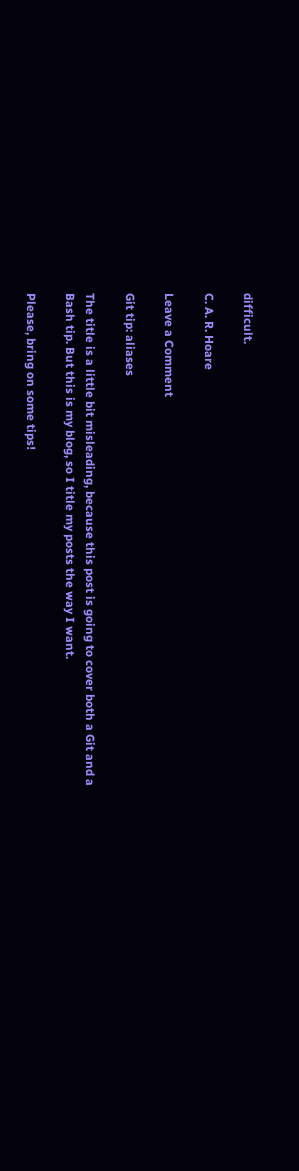difficult.

C. A. R. Hoare

Leave a Comment

Git tip: aliases

The title is a little bit misleading, because this post is going to cover both a Git and a Bash tip. But this is my blog, so I title my posts the way I want.

Please, bring on some tips!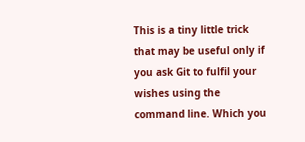This is a tiny little trick that may be useful only if you ask Git to fulfil your wishes using the command line. Which you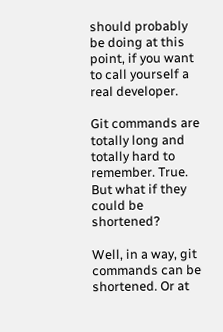should probably be doing at this point, if you want to call yourself a real developer.

Git commands are totally long and totally hard to remember. True. But what if they could be shortened?

Well, in a way, git commands can be shortened. Or at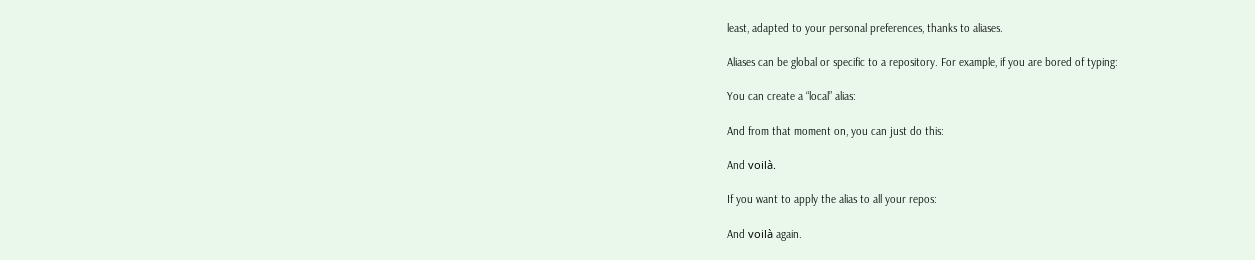least, adapted to your personal preferences, thanks to aliases.

Aliases can be global or specific to a repository. For example, if you are bored of typing:

You can create a “local” alias:

And from that moment on, you can just do this:

And voilà.

If you want to apply the alias to all your repos:

And voilà again.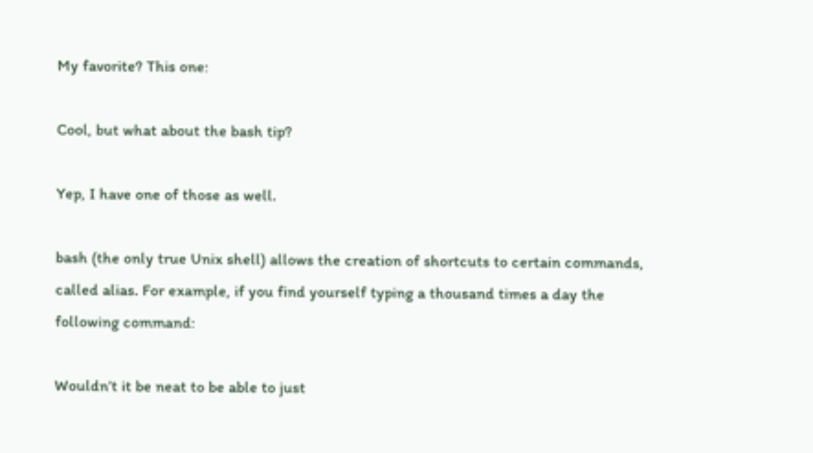My favorite? This one:

Cool, but what about the bash tip?

Yep, I have one of those as well.

bash (the only true Unix shell) allows the creation of shortcuts to certain commands, called alias. For example, if you find yourself typing a thousand times a day the following command:

Wouldn’t it be neat to be able to just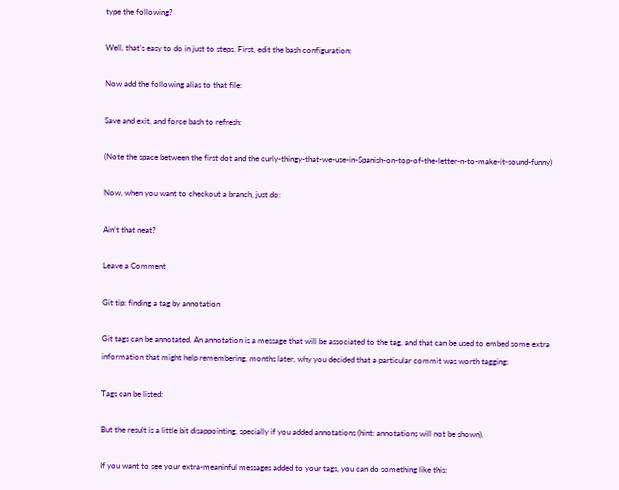type the following?

Well, that’s easy to do in just to steps. First, edit the bash configuration:

Now add the following alias to that file:

Save and exit, and force bash to refresh:

(Note the space between the first dot and the curly-thingy-that-we-use-in-Spanish-on-top-of-the-letter-n-to-make-it-sound-funny)

Now, when you want to checkout a branch, just do:

Ain’t that neat?

Leave a Comment

Git tip: finding a tag by annotation

Git tags can be annotated. An annotation is a message that will be associated to the tag, and that can be used to embed some extra information that might help remembering, months later, why you decided that a particular commit was worth tagging:

Tags can be listed:

But the result is a little bit disappointing, specially if you added annotations (hint: annotations will not be shown).

If you want to see your extra-meaninful messages added to your tags, you can do something like this: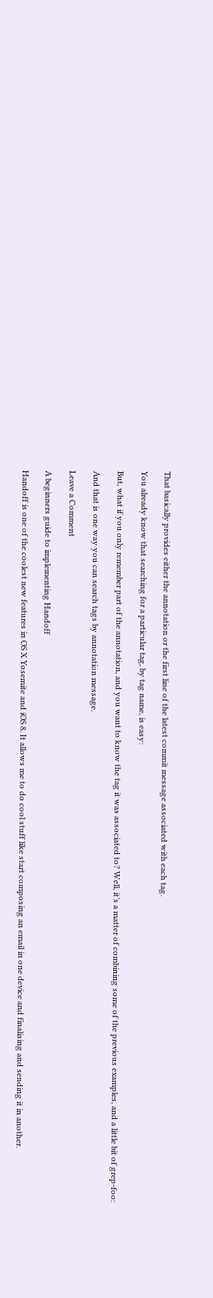That basically provides either the annotation or the first line of the latest commit message associated with each tag.

You already know that searching for a particular tag, by tag name, is easy:

But, what if you only remember part of the annotation, and you want to know the tag it was associated to? Well, it’s a matter of combining some of the previous examples, and a little bit of grep-foo:

And that is one way you can search tags by annotation message.

Leave a Comment

A beginners guide to implementing Handoff

Handoff is one of the coolest new features in OS X Yosemite and iOS 8. It allows me to do cool stuff like start composing an email in one device and finalising and sending it in another.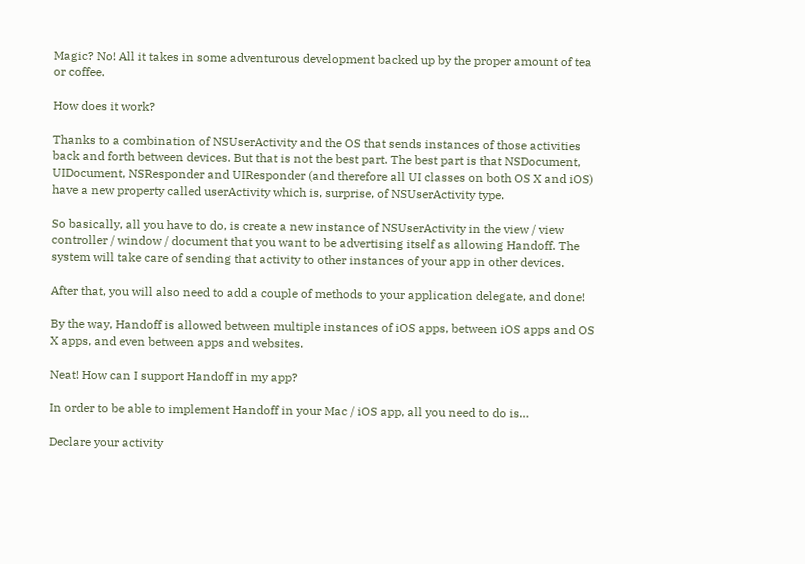Magic? No! All it takes in some adventurous development backed up by the proper amount of tea or coffee.

How does it work?

Thanks to a combination of NSUserActivity and the OS that sends instances of those activities back and forth between devices. But that is not the best part. The best part is that NSDocument, UIDocument, NSResponder and UIResponder (and therefore all UI classes on both OS X and iOS) have a new property called userActivity which is, surprise, of NSUserActivity type.

So basically, all you have to do, is create a new instance of NSUserActivity in the view / view controller / window / document that you want to be advertising itself as allowing Handoff. The system will take care of sending that activity to other instances of your app in other devices.

After that, you will also need to add a couple of methods to your application delegate, and done!

By the way, Handoff is allowed between multiple instances of iOS apps, between iOS apps and OS X apps, and even between apps and websites.

Neat! How can I support Handoff in my app?

In order to be able to implement Handoff in your Mac / iOS app, all you need to do is…

Declare your activity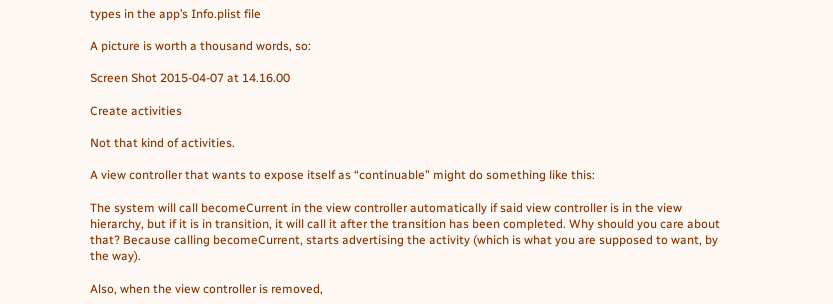types in the app’s Info.plist file

A picture is worth a thousand words, so:

Screen Shot 2015-04-07 at 14.16.00

Create activities

Not that kind of activities.

A view controller that wants to expose itself as “continuable” might do something like this:

The system will call becomeCurrent in the view controller automatically if said view controller is in the view hierarchy, but if it is in transition, it will call it after the transition has been completed. Why should you care about that? Because calling becomeCurrent, starts advertising the activity (which is what you are supposed to want, by the way).

Also, when the view controller is removed,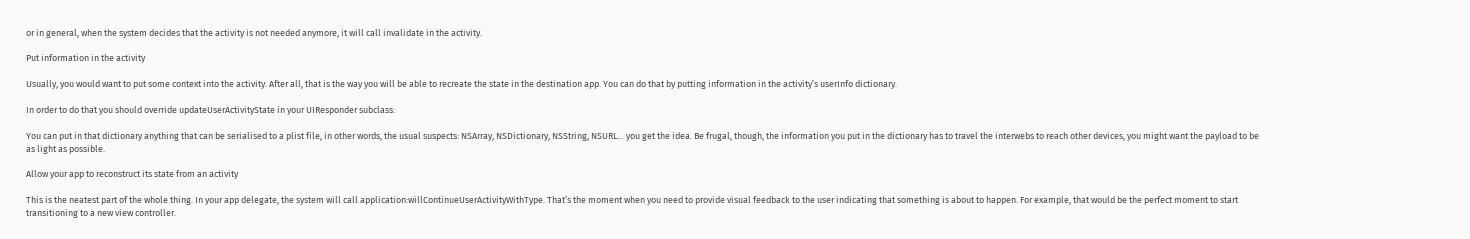or in general, when the system decides that the activity is not needed anymore, it will call invalidate in the activity.

Put information in the activity

Usually, you would want to put some context into the activity. After all, that is the way you will be able to recreate the state in the destination app. You can do that by putting information in the activity’s userInfo dictionary.

In order to do that you should override updateUserActivityState in your UIResponder subclass:

You can put in that dictionary anything that can be serialised to a plist file, in other words, the usual suspects: NSArray, NSDictionary, NSString, NSURL… you get the idea. Be frugal, though, the information you put in the dictionary has to travel the interwebs to reach other devices, you might want the payload to be as light as possible.

Allow your app to reconstruct its state from an activity

This is the neatest part of the whole thing. In your app delegate, the system will call application:willContinueUserActivityWithType. That’s the moment when you need to provide visual feedback to the user indicating that something is about to happen. For example, that would be the perfect moment to start transitioning to a new view controller.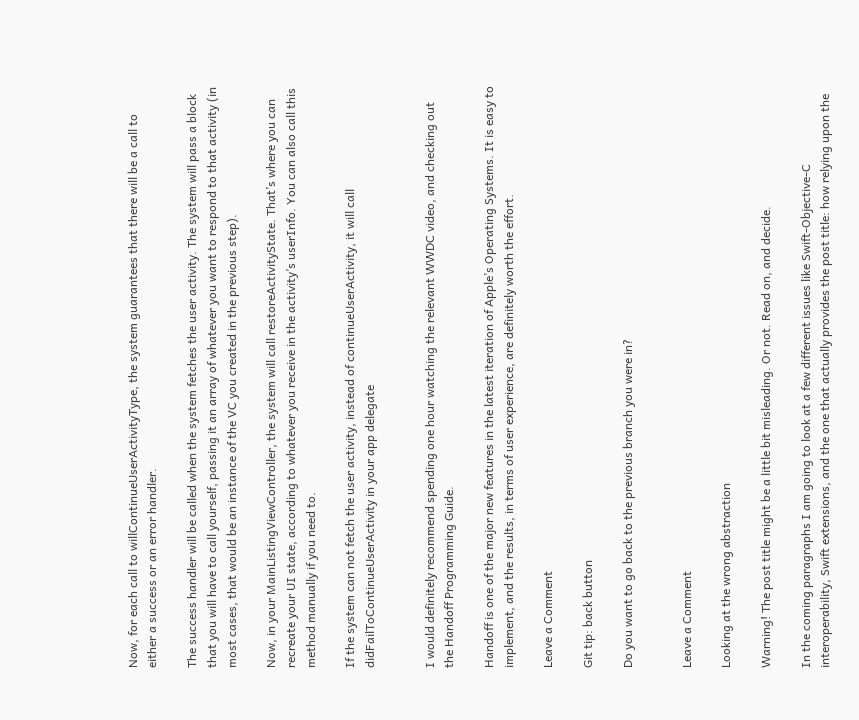Now, for each call to willContinueUserActivityType, the system guarantees that there will be a call to either a success or an error handler.

The success handler will be called when the system fetches the user activity. The system will pass a block that you will have to call yourself, passing it an array of whatever you want to respond to that activity (in most cases, that would be an instance of the VC you created in the previous step).

Now, in your MainListingViewController, the system will call restoreActivityState. That’s where you can recreate your UI state, according to whatever you receive in the activity’s userInfo. You can also call this method manually if you need to.

If the system can not fetch the user activity, instead of continueUserActivity, it will call didFailToContinueUserActivity in your app delegate


I would definitely recommend spending one hour watching the relevant WWDC video, and checking out the Handoff Programming Guide.

Handoff is one of the major new features in the latest iteration of Apple’s Operating Systems. It is easy to implement, and the results, in terms of user experience, are definitely worth the effort.

Leave a Comment

Git tip: back button

Do you want to go back to the previous branch you were in?


Leave a Comment

Looking at the wrong abstraction

Warning! The post title might be a little bit misleading. Or not. Read on, and decide.

In the coming paragraphs I am going to look at a few different issues like Swift-Objective-C interoperability, Swift extensions, and the one that actually provides the post title: how relying upon the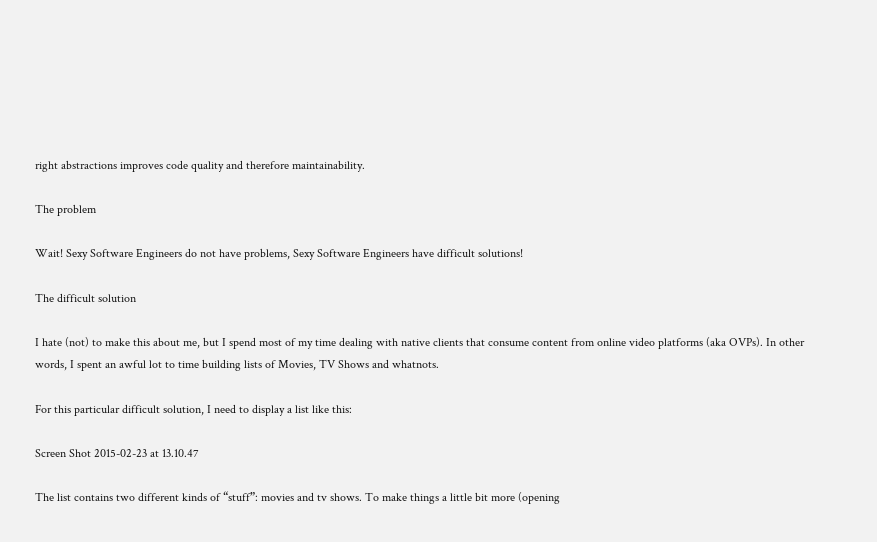right abstractions improves code quality and therefore maintainability.

The problem

Wait! Sexy Software Engineers do not have problems, Sexy Software Engineers have difficult solutions!

The difficult solution

I hate (not) to make this about me, but I spend most of my time dealing with native clients that consume content from online video platforms (aka OVPs). In other words, I spent an awful lot to time building lists of Movies, TV Shows and whatnots.

For this particular difficult solution, I need to display a list like this:

Screen Shot 2015-02-23 at 13.10.47

The list contains two different kinds of “stuff”: movies and tv shows. To make things a little bit more (opening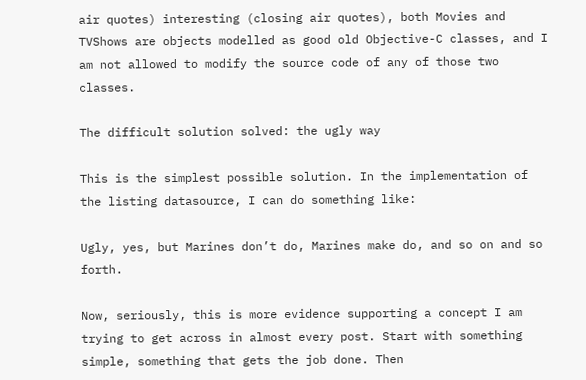air quotes) interesting (closing air quotes), both Movies and TVShows are objects modelled as good old Objective-C classes, and I am not allowed to modify the source code of any of those two classes.

The difficult solution solved: the ugly way

This is the simplest possible solution. In the implementation of the listing datasource, I can do something like:

Ugly, yes, but Marines don’t do, Marines make do, and so on and so forth.

Now, seriously, this is more evidence supporting a concept I am trying to get across in almost every post. Start with something simple, something that gets the job done. Then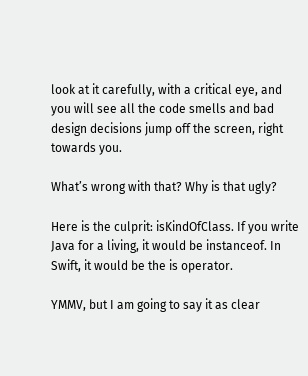look at it carefully, with a critical eye, and you will see all the code smells and bad design decisions jump off the screen, right towards you.

What’s wrong with that? Why is that ugly?

Here is the culprit: isKindOfClass. If you write Java for a living, it would be instanceof. In Swift, it would be the is operator.

YMMV, but I am going to say it as clear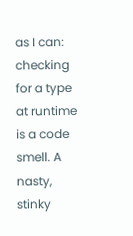as I can: checking for a type at runtime is a code smell. A nasty, stinky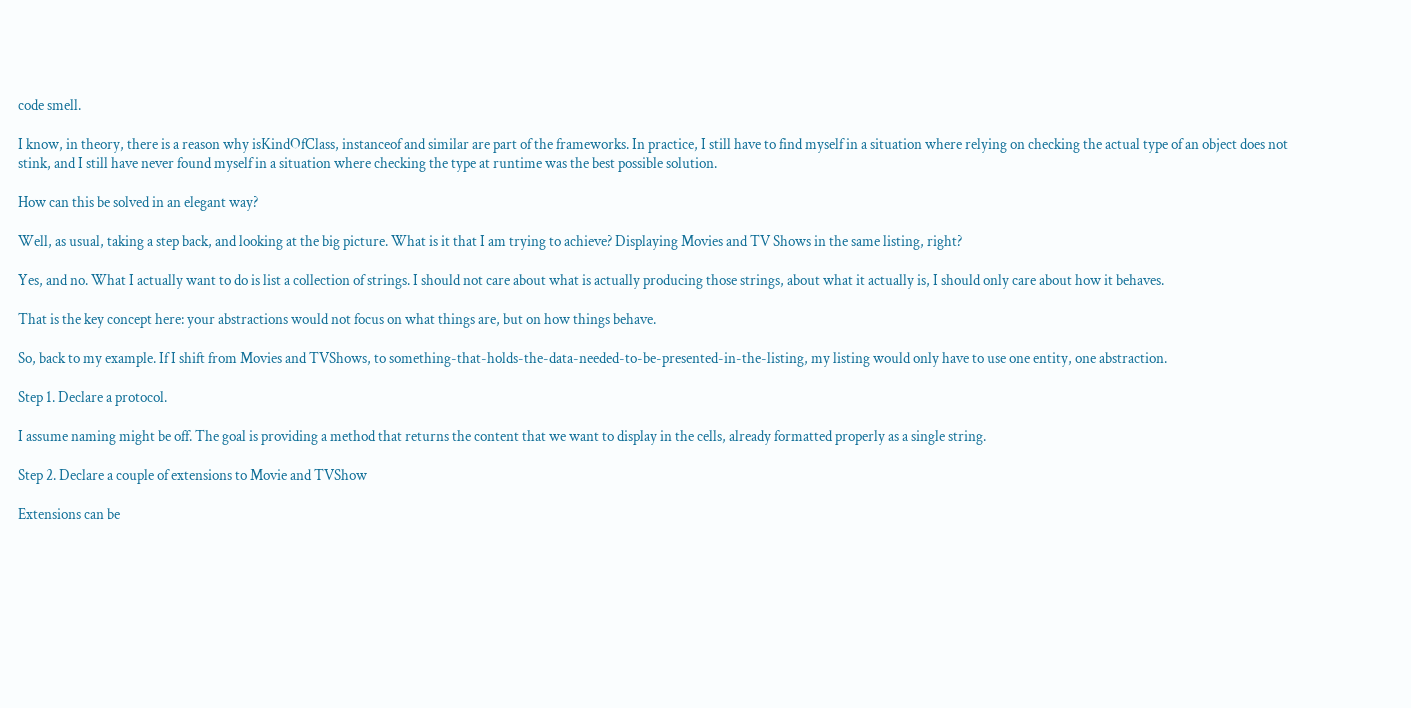code smell.

I know, in theory, there is a reason why isKindOfClass, instanceof and similar are part of the frameworks. In practice, I still have to find myself in a situation where relying on checking the actual type of an object does not stink, and I still have never found myself in a situation where checking the type at runtime was the best possible solution.

How can this be solved in an elegant way?

Well, as usual, taking a step back, and looking at the big picture. What is it that I am trying to achieve? Displaying Movies and TV Shows in the same listing, right?

Yes, and no. What I actually want to do is list a collection of strings. I should not care about what is actually producing those strings, about what it actually is, I should only care about how it behaves.

That is the key concept here: your abstractions would not focus on what things are, but on how things behave.

So, back to my example. If I shift from Movies and TVShows, to something-that-holds-the-data-needed-to-be-presented-in-the-listing, my listing would only have to use one entity, one abstraction.

Step 1. Declare a protocol.

I assume naming might be off. The goal is providing a method that returns the content that we want to display in the cells, already formatted properly as a single string.

Step 2. Declare a couple of extensions to Movie and TVShow

Extensions can be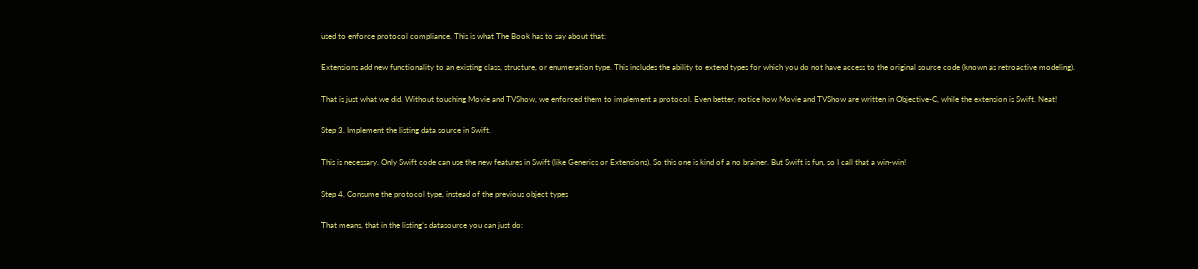used to enforce protocol compliance. This is what The Book has to say about that:

Extensions add new functionality to an existing class, structure, or enumeration type. This includes the ability to extend types for which you do not have access to the original source code (known as retroactive modeling).

That is just what we did. Without touching Movie and TVShow, we enforced them to implement a protocol. Even better, notice how Movie and TVShow are written in Objective-C, while the extension is Swift. Neat!

Step 3. Implement the listing data source in Swift.

This is necessary. Only Swift code can use the new features in Swift (like Generics or Extensions). So this one is kind of a no brainer. But Swift is fun, so I call that a win-win!

Step 4. Consume the protocol type, instead of the previous object types

That means, that in the listing’s datasource you can just do: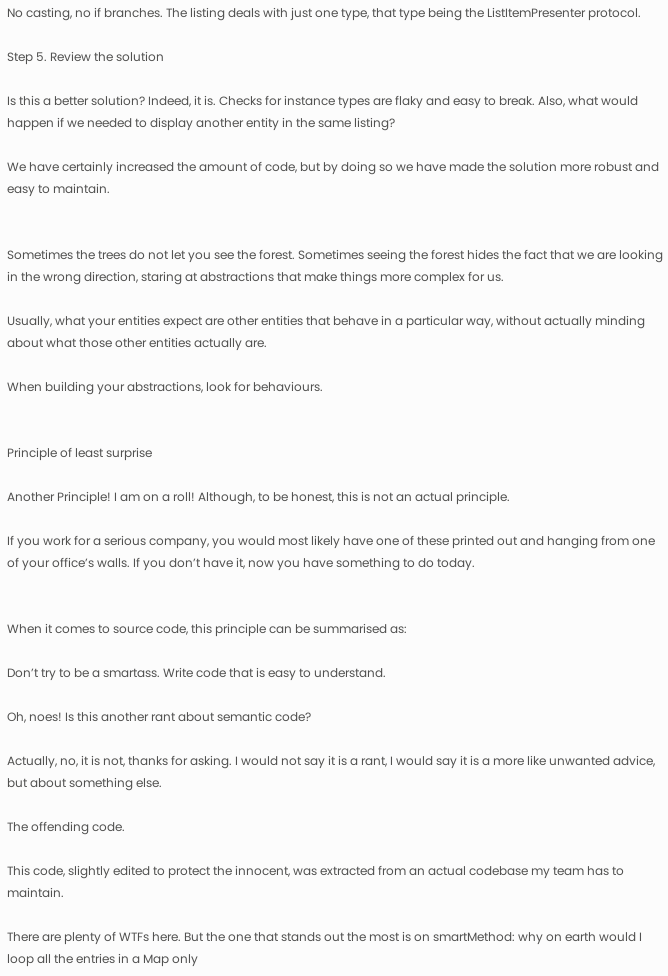No casting, no if branches. The listing deals with just one type, that type being the ListItemPresenter protocol.

Step 5. Review the solution

Is this a better solution? Indeed, it is. Checks for instance types are flaky and easy to break. Also, what would happen if we needed to display another entity in the same listing?

We have certainly increased the amount of code, but by doing so we have made the solution more robust and easy to maintain.


Sometimes the trees do not let you see the forest. Sometimes seeing the forest hides the fact that we are looking in the wrong direction, staring at abstractions that make things more complex for us.

Usually, what your entities expect are other entities that behave in a particular way, without actually minding about what those other entities actually are.

When building your abstractions, look for behaviours.


Principle of least surprise

Another Principle! I am on a roll! Although, to be honest, this is not an actual principle.

If you work for a serious company, you would most likely have one of these printed out and hanging from one of your office’s walls. If you don’t have it, now you have something to do today.


When it comes to source code, this principle can be summarised as:

Don’t try to be a smartass. Write code that is easy to understand.

Oh, noes! Is this another rant about semantic code?

Actually, no, it is not, thanks for asking. I would not say it is a rant, I would say it is a more like unwanted advice, but about something else.

The offending code.

This code, slightly edited to protect the innocent, was extracted from an actual codebase my team has to maintain.

There are plenty of WTFs here. But the one that stands out the most is on smartMethod: why on earth would I loop all the entries in a Map only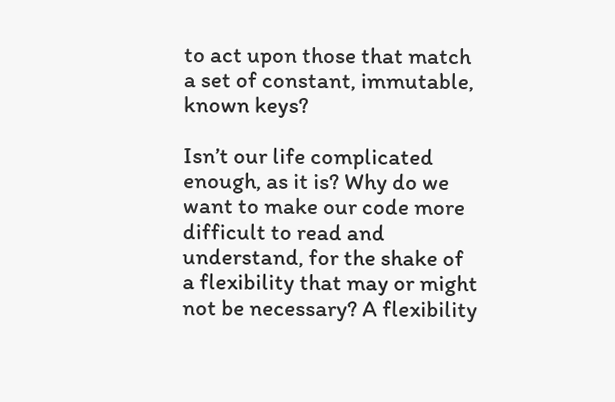to act upon those that match a set of constant, immutable, known keys?

Isn’t our life complicated enough, as it is? Why do we want to make our code more difficult to read and understand, for the shake of a flexibility that may or might not be necessary? A flexibility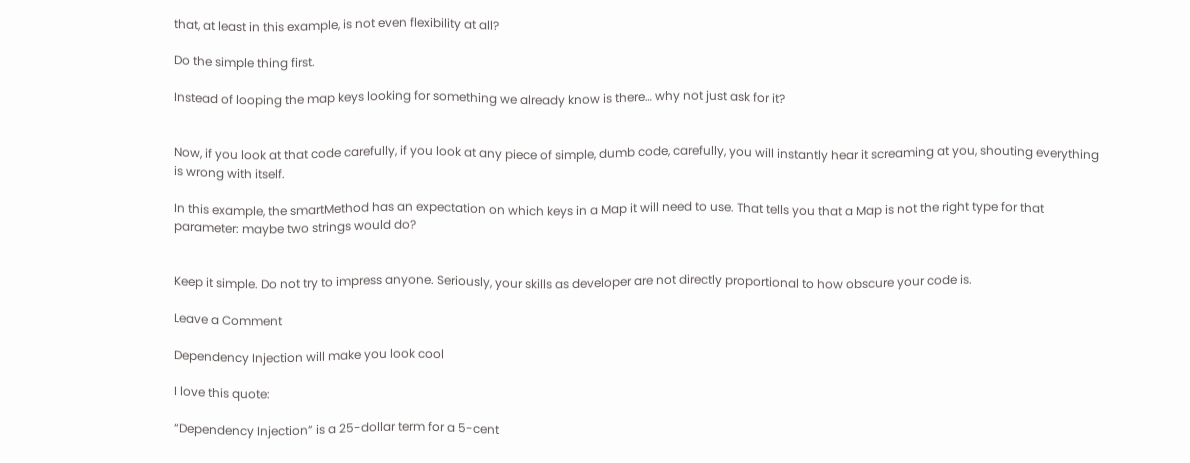that, at least in this example, is not even flexibility at all?

Do the simple thing first.

Instead of looping the map keys looking for something we already know is there… why not just ask for it?


Now, if you look at that code carefully, if you look at any piece of simple, dumb code, carefully, you will instantly hear it screaming at you, shouting everything is wrong with itself.

In this example, the smartMethod has an expectation on which keys in a Map it will need to use. That tells you that a Map is not the right type for that parameter: maybe two strings would do?


Keep it simple. Do not try to impress anyone. Seriously, your skills as developer are not directly proportional to how obscure your code is.

Leave a Comment

Dependency Injection will make you look cool

I love this quote:

“Dependency Injection” is a 25-dollar term for a 5-cent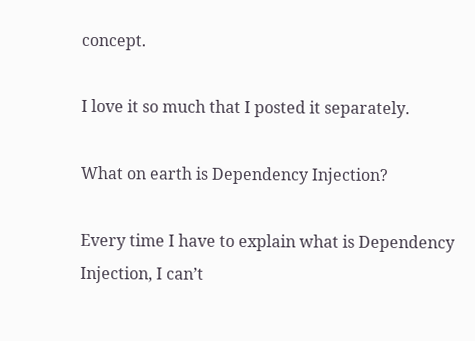concept.

I love it so much that I posted it separately.

What on earth is Dependency Injection?

Every time I have to explain what is Dependency Injection, I can’t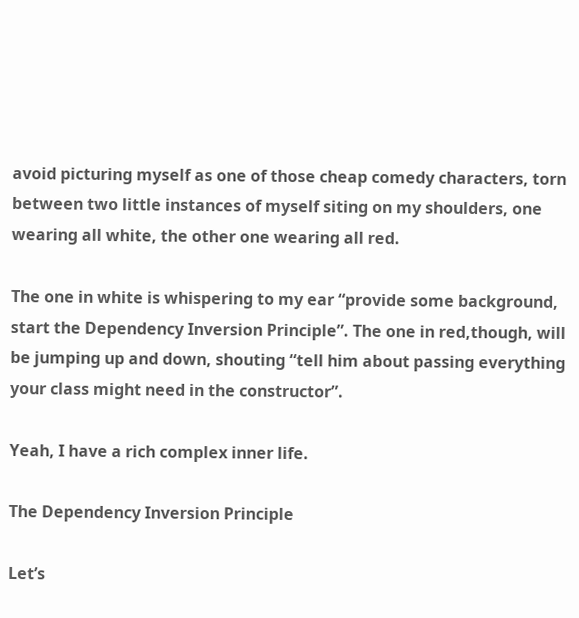avoid picturing myself as one of those cheap comedy characters, torn between two little instances of myself siting on my shoulders, one wearing all white, the other one wearing all red.

The one in white is whispering to my ear “provide some background, start the Dependency Inversion Principle”. The one in red,though, will be jumping up and down, shouting “tell him about passing everything your class might need in the constructor”.

Yeah, I have a rich complex inner life.

The Dependency Inversion Principle

Let’s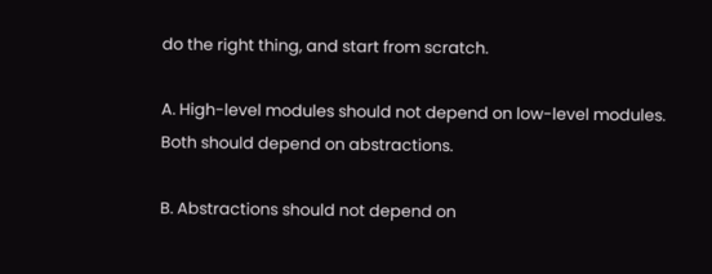do the right thing, and start from scratch.

A. High-level modules should not depend on low-level modules. Both should depend on abstractions.

B. Abstractions should not depend on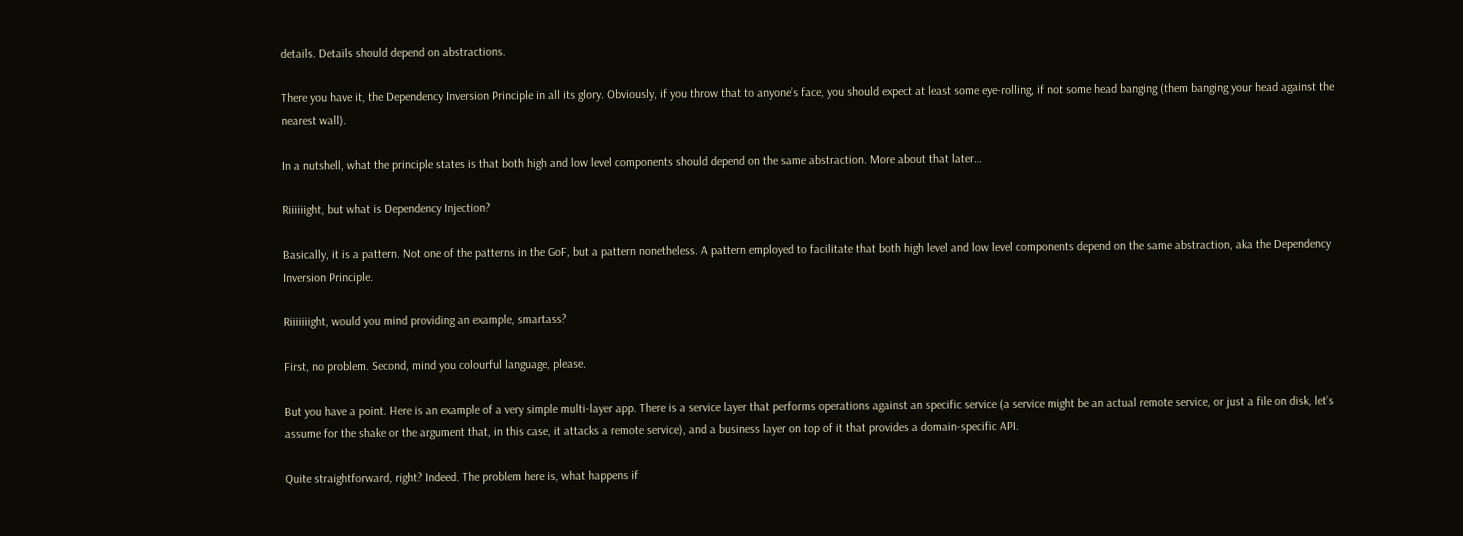details. Details should depend on abstractions.

There you have it, the Dependency Inversion Principle in all its glory. Obviously, if you throw that to anyone’s face, you should expect at least some eye-rolling, if not some head banging (them banging your head against the nearest wall).

In a nutshell, what the principle states is that both high and low level components should depend on the same abstraction. More about that later…

Riiiiiight, but what is Dependency Injection?

Basically, it is a pattern. Not one of the patterns in the GoF, but a pattern nonetheless. A pattern employed to facilitate that both high level and low level components depend on the same abstraction, aka the Dependency Inversion Principle.

Riiiiiiight, would you mind providing an example, smartass?

First, no problem. Second, mind you colourful language, please.

But you have a point. Here is an example of a very simple multi-layer app. There is a service layer that performs operations against an specific service (a service might be an actual remote service, or just a file on disk, let’s assume for the shake or the argument that, in this case, it attacks a remote service), and a business layer on top of it that provides a domain-specific API.

Quite straightforward, right? Indeed. The problem here is, what happens if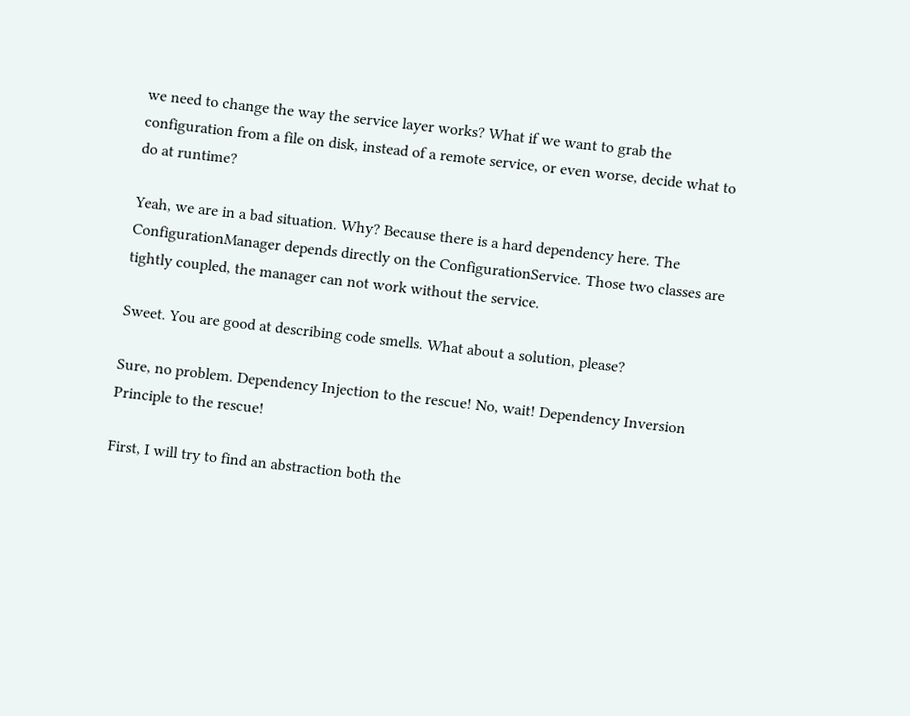we need to change the way the service layer works? What if we want to grab the configuration from a file on disk, instead of a remote service, or even worse, decide what to do at runtime?

Yeah, we are in a bad situation. Why? Because there is a hard dependency here. The ConfigurationManager depends directly on the ConfigurationService. Those two classes are tightly coupled, the manager can not work without the service.

Sweet. You are good at describing code smells. What about a solution, please?

Sure, no problem. Dependency Injection to the rescue! No, wait! Dependency Inversion Principle to the rescue!

First, I will try to find an abstraction both the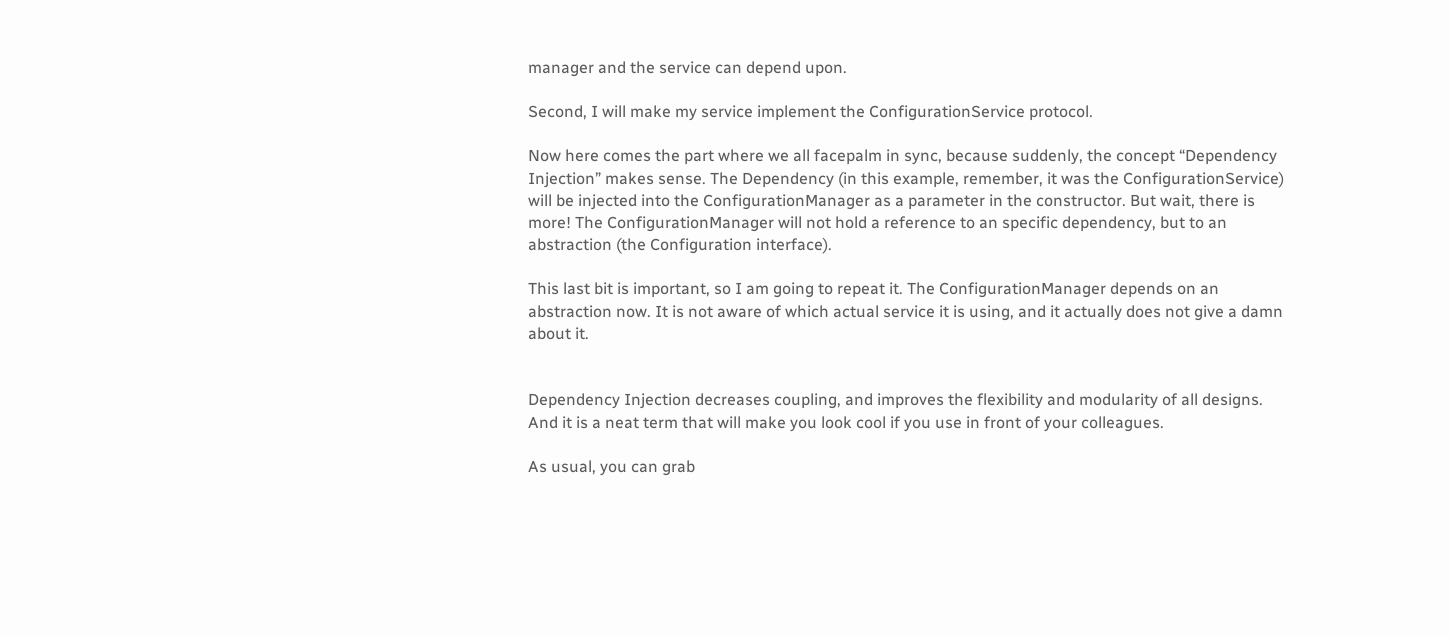manager and the service can depend upon.

Second, I will make my service implement the ConfigurationService protocol.

Now here comes the part where we all facepalm in sync, because suddenly, the concept “Dependency Injection” makes sense. The Dependency (in this example, remember, it was the ConfigurationService) will be injected into the ConfigurationManager as a parameter in the constructor. But wait, there is more! The ConfigurationManager will not hold a reference to an specific dependency, but to an abstraction (the Configuration interface).

This last bit is important, so I am going to repeat it. The ConfigurationManager depends on an abstraction now. It is not aware of which actual service it is using, and it actually does not give a damn about it.


Dependency Injection decreases coupling, and improves the flexibility and modularity of all designs. And it is a neat term that will make you look cool if you use in front of your colleagues.

As usual, you can grab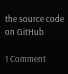the source code on GitHub

1 Comment